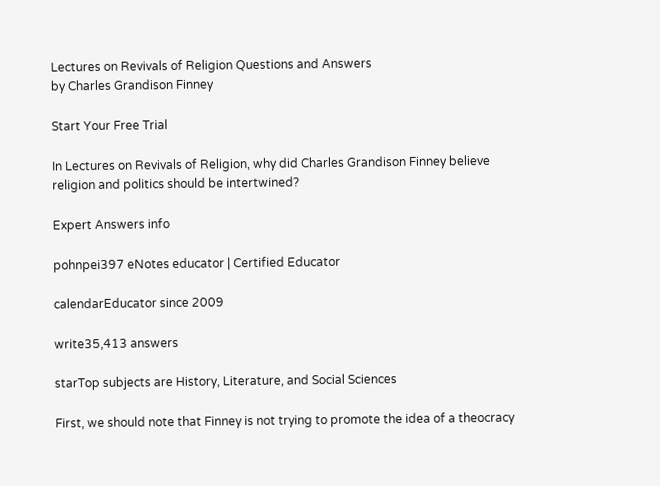Lectures on Revivals of Religion Questions and Answers
by Charles Grandison Finney

Start Your Free Trial

In Lectures on Revivals of Religion, why did Charles Grandison Finney believe religion and politics should be intertwined?

Expert Answers info

pohnpei397 eNotes educator | Certified Educator

calendarEducator since 2009

write35,413 answers

starTop subjects are History, Literature, and Social Sciences

First, we should note that Finney is not trying to promote the idea of a theocracy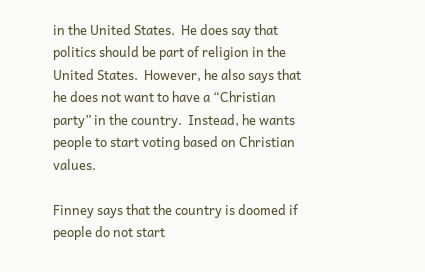in the United States.  He does say that politics should be part of religion in the United States.  However, he also says that he does not want to have a “Christian party” in the country.  Instead, he wants people to start voting based on Christian values.

Finney says that the country is doomed if people do not start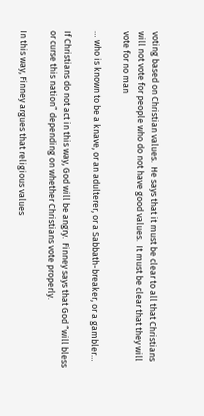voting based on Christian values.  He says that it must be clear to all that Christians will not vote for people who do not have good values.  It must be clear that they will vote for no man

… who is known to be a knave, or an adulterer, or a Sabbath-breaker, or a gambler…

If Christians do not act in this way, God will be angry.  Finney says that God “will bless or curse this nation” depending on whether Christians vote properly.

In this way, Finney argues that religious values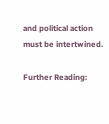and political action must be intertwined.

Further Reading: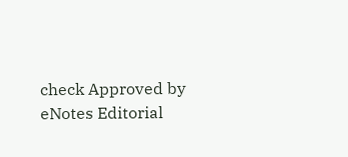check Approved by eNotes Editorial